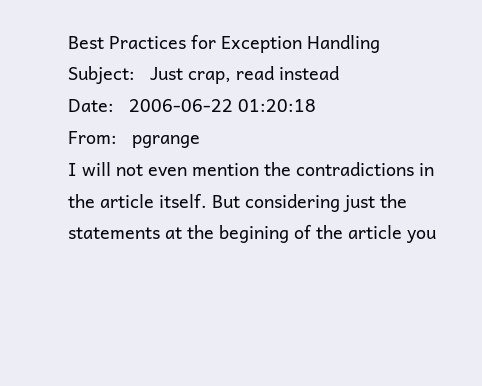Best Practices for Exception Handling
Subject:   Just crap, read instead
Date:   2006-06-22 01:20:18
From:   pgrange
I will not even mention the contradictions in the article itself. But considering just the statements at the begining of the article you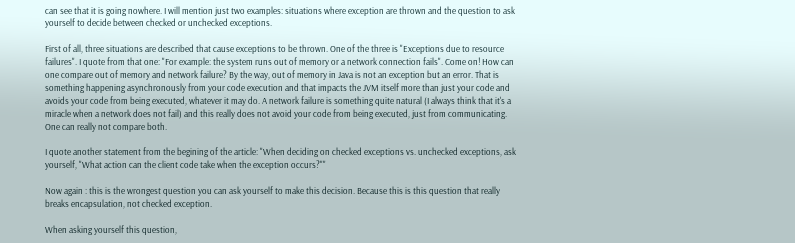can see that it is going nowhere. I will mention just two examples: situations where exception are thrown and the question to ask yourself to decide between checked or unchecked exceptions.

First of all, three situations are described that cause exceptions to be thrown. One of the three is "Exceptions due to resource failures". I quote from that one: "For example: the system runs out of memory or a network connection fails". Come on! How can one compare out of memory and network failure? By the way, out of memory in Java is not an exception but an error. That is something happening asynchronously from your code execution and that impacts the JVM itself more than just your code and avoids your code from being executed, whatever it may do. A network failure is something quite natural (I always think that it's a miracle when a network does not fail) and this really does not avoid your code from being executed, just from communicating. One can really not compare both.

I quote another statement from the begining of the article: "When deciding on checked exceptions vs. unchecked exceptions, ask yourself, "What action can the client code take when the exception occurs?""

Now again : this is the wrongest question you can ask yourself to make this decision. Because this is this question that really breaks encapsulation, not checked exception.

When asking yourself this question,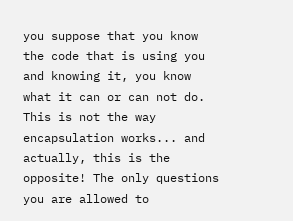you suppose that you know the code that is using you and knowing it, you know what it can or can not do. This is not the way encapsulation works... and actually, this is the opposite! The only questions you are allowed to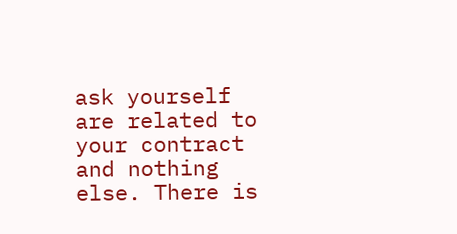ask yourself are related to your contract and nothing else. There is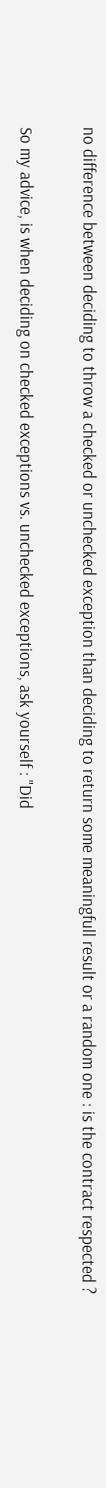no difference between deciding to throw a checked or unchecked exception than deciding to return some meaningfull result or a random one : is the contract respected ?

So my advice, is when deciding on checked exceptions vs. unchecked exceptions, ask yourself : "Did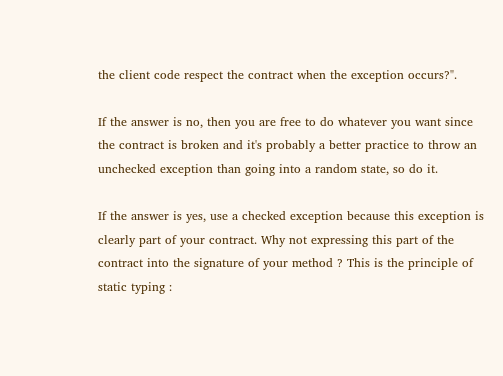the client code respect the contract when the exception occurs?".

If the answer is no, then you are free to do whatever you want since the contract is broken and it's probably a better practice to throw an unchecked exception than going into a random state, so do it.

If the answer is yes, use a checked exception because this exception is clearly part of your contract. Why not expressing this part of the contract into the signature of your method ? This is the principle of static typing :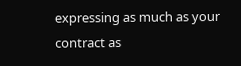expressing as much as your contract as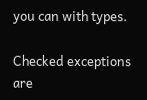you can with types.

Checked exceptions are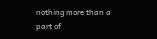nothing more than a part of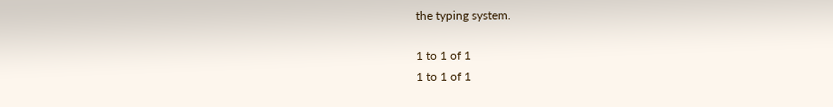the typing system.

1 to 1 of 1
1 to 1 of 1